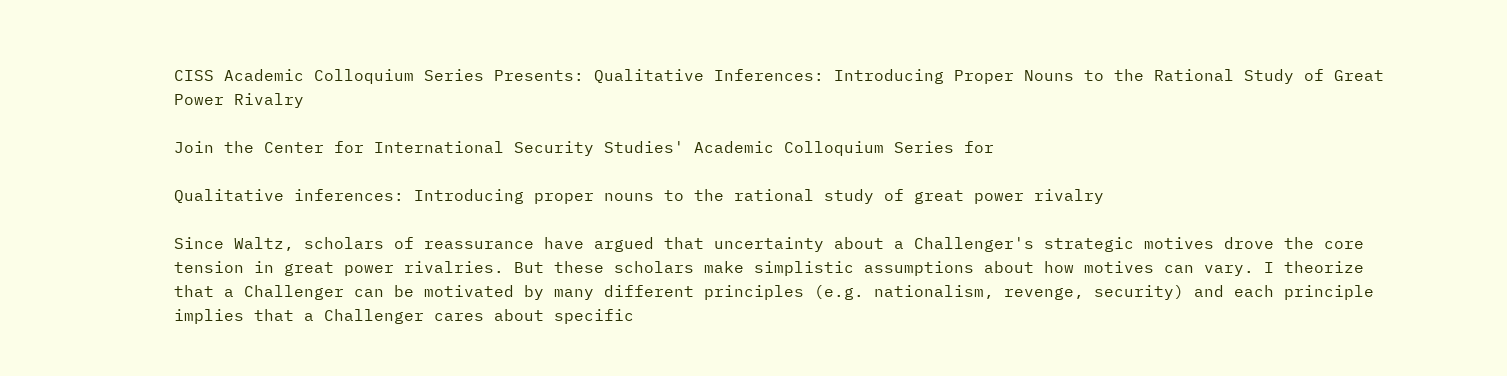CISS Academic Colloquium Series Presents: Qualitative Inferences: Introducing Proper Nouns to the Rational Study of Great Power Rivalry

Join the Center for International Security Studies' Academic Colloquium Series for

Qualitative inferences: Introducing proper nouns to the rational study of great power rivalry

Since Waltz, scholars of reassurance have argued that uncertainty about a Challenger's strategic motives drove the core tension in great power rivalries. But these scholars make simplistic assumptions about how motives can vary. I theorize that a Challenger can be motivated by many different principles (e.g. nationalism, revenge, security) and each principle implies that a Challenger cares about specific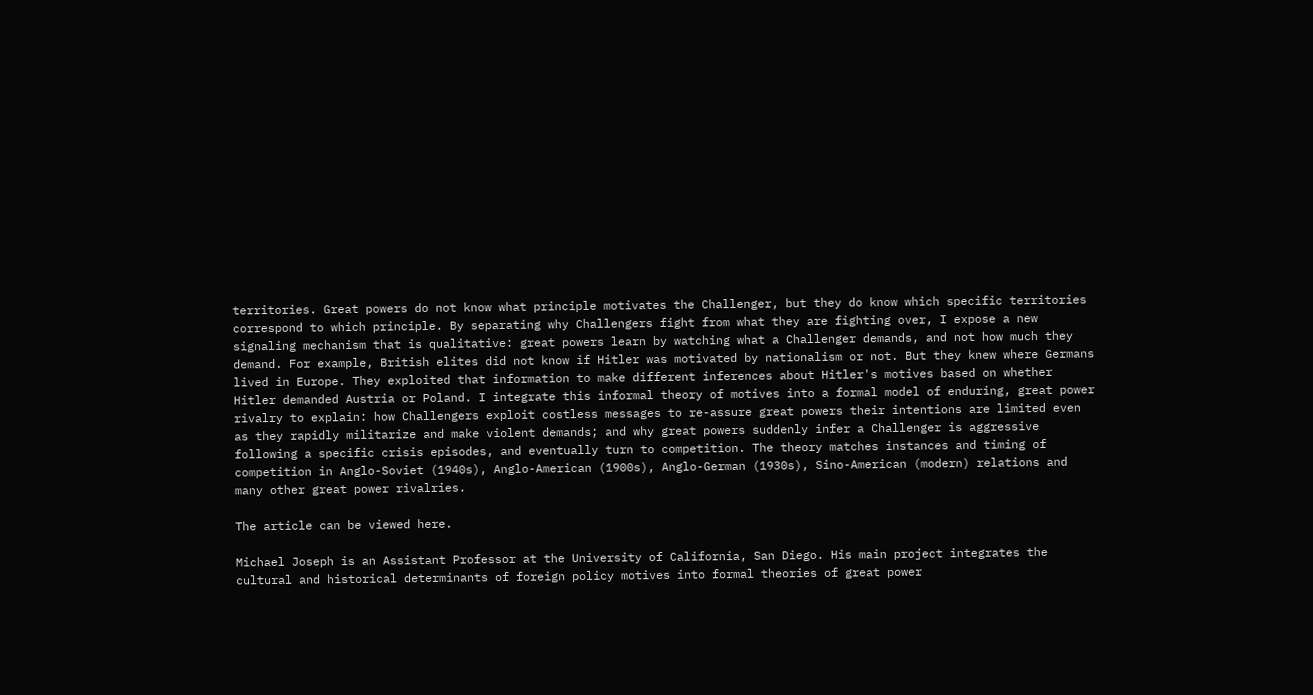territories. Great powers do not know what principle motivates the Challenger, but they do know which specific territories correspond to which principle. By separating why Challengers fight from what they are fighting over, I expose a new signaling mechanism that is qualitative: great powers learn by watching what a Challenger demands, and not how much they demand. For example, British elites did not know if Hitler was motivated by nationalism or not. But they knew where Germans lived in Europe. They exploited that information to make different inferences about Hitler's motives based on whether Hitler demanded Austria or Poland. I integrate this informal theory of motives into a formal model of enduring, great power rivalry to explain: how Challengers exploit costless messages to re-assure great powers their intentions are limited even as they rapidly militarize and make violent demands; and why great powers suddenly infer a Challenger is aggressive following a specific crisis episodes, and eventually turn to competition. The theory matches instances and timing of competition in Anglo-Soviet (1940s), Anglo-American (1900s), Anglo-German (1930s), Sino-American (modern) relations and many other great power rivalries.

The article can be viewed here.

Michael Joseph is an Assistant Professor at the University of California, San Diego. His main project integrates the cultural and historical determinants of foreign policy motives into formal theories of great power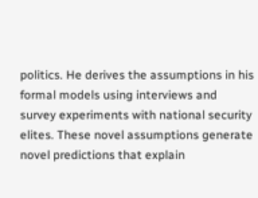politics. He derives the assumptions in his formal models using interviews and survey experiments with national security elites. These novel assumptions generate novel predictions that explain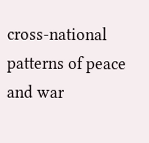cross-national patterns of peace and war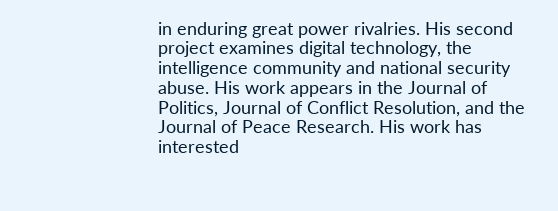in enduring great power rivalries. His second project examines digital technology, the intelligence community and national security abuse. His work appears in the Journal of Politics, Journal of Conflict Resolution, and the Journal of Peace Research. His work has interested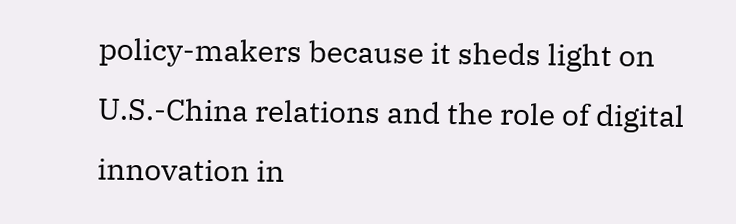policy-makers because it sheds light on U.S.-China relations and the role of digital innovation in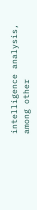intelligence analysis, among other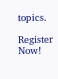topics.

Register Now!